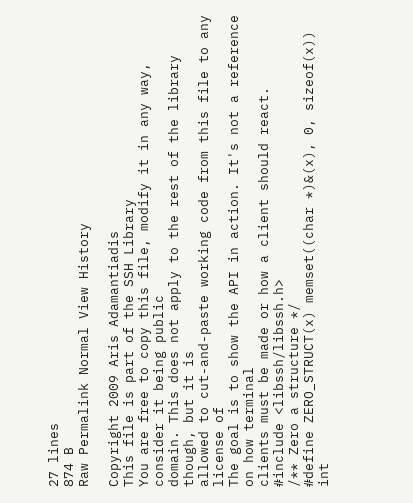27 lines
874 B
Raw Permalink Normal View History

Copyright 2009 Aris Adamantiadis
This file is part of the SSH Library
You are free to copy this file, modify it in any way, consider it being public
domain. This does not apply to the rest of the library though, but it is
allowed to cut-and-paste working code from this file to any license of
The goal is to show the API in action. It's not a reference on how terminal
clients must be made or how a client should react.
#include <libssh/libssh.h>
/** Zero a structure */
#define ZERO_STRUCT(x) memset((char *)&(x), 0, sizeof(x))
int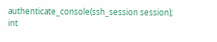authenticate_console(ssh_session session);
int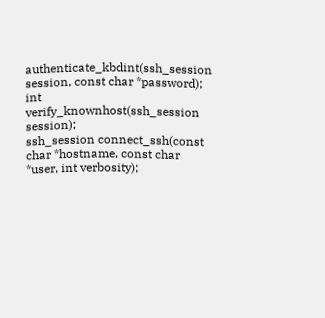authenticate_kbdint(ssh_session session, const char *password);
int verify_knownhost(ssh_session session);
ssh_session connect_ssh(const char *hostname, const char *user, int verbosity);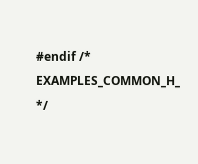#endif /* EXAMPLES_COMMON_H_ */